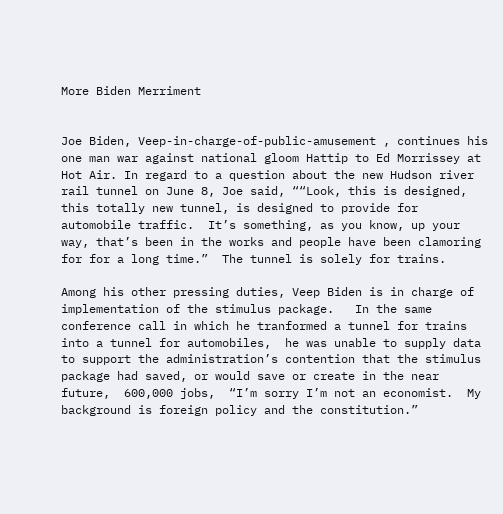More Biden Merriment


Joe Biden, Veep-in-charge-of-public-amusement , continues his one man war against national gloom Hattip to Ed Morrissey at Hot Air. In regard to a question about the new Hudson river rail tunnel on June 8, Joe said, ““Look, this is designed, this totally new tunnel, is designed to provide for automobile traffic.  It’s something, as you know, up your way, that’s been in the works and people have been clamoring for for a long time.”  The tunnel is solely for trains.

Among his other pressing duties, Veep Biden is in charge of implementation of the stimulus package.   In the same conference call in which he tranformed a tunnel for trains into a tunnel for automobiles,  he was unable to supply data to support the administration’s contention that the stimulus package had saved, or would save or create in the near future,  600,000 jobs,  “I’m sorry I’m not an economist.  My background is foreign policy and the constitution.”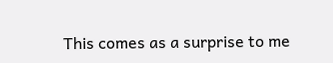This comes as a surprise to me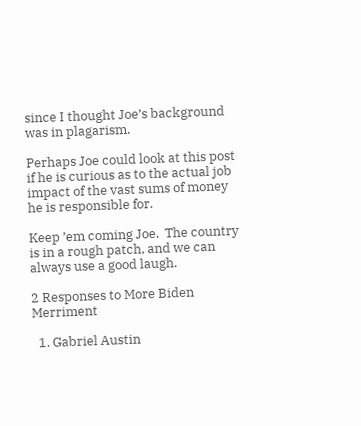since I thought Joe’s background was in plagarism.

Perhaps Joe could look at this post if he is curious as to the actual job impact of the vast sums of money he is responsible for.

Keep ’em coming Joe.  The country is in a rough patch, and we can always use a good laugh.

2 Responses to More Biden Merriment

  1. Gabriel Austin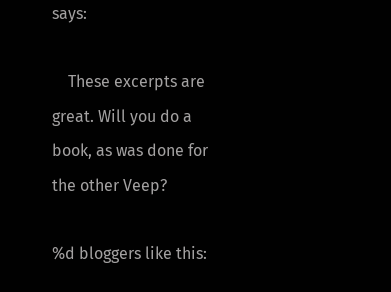says:

    These excerpts are great. Will you do a book, as was done for the other Veep?

%d bloggers like this: